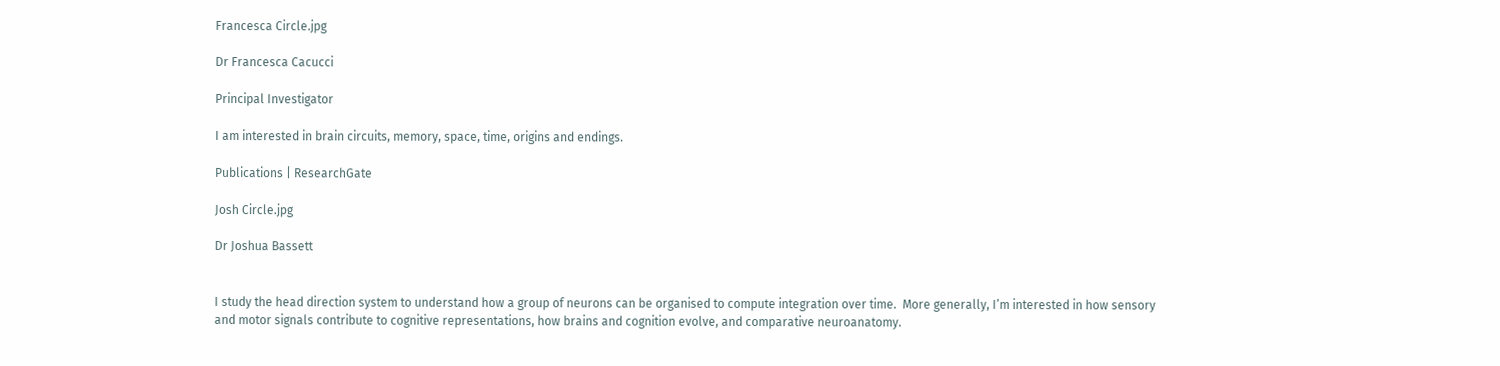Francesca Circle.jpg

Dr Francesca Cacucci

Principal Investigator

I am interested in brain circuits, memory, space, time, origins and endings.

Publications | ResearchGate

Josh Circle.jpg

Dr Joshua Bassett


I study the head direction system to understand how a group of neurons can be organised to compute integration over time.  More generally, I’m interested in how sensory and motor signals contribute to cognitive representations, how brains and cognition evolve, and comparative neuroanatomy.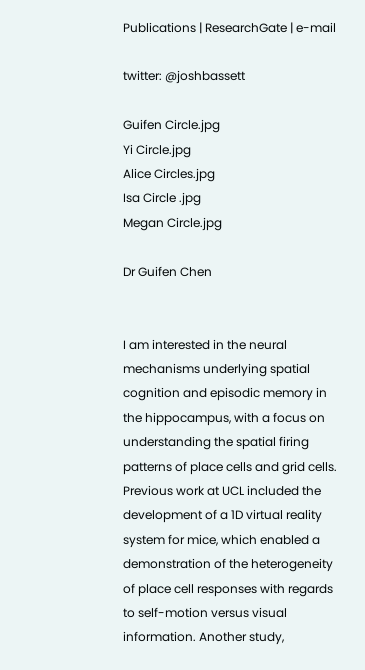Publications | ResearchGate | e-mail

twitter: @joshbassett

Guifen Circle.jpg
Yi Circle.jpg
Alice Circles.jpg
Isa Circle .jpg
Megan Circle.jpg

Dr Guifen Chen


I am interested in the neural mechanisms underlying spatial cognition and episodic memory in the hippocampus, with a focus on understanding the spatial firing patterns of place cells and grid cells. Previous work at UCL included the development of a 1D virtual reality system for mice, which enabled a demonstration of the heterogeneity of place cell responses with regards to self-motion versus visual information. Another study,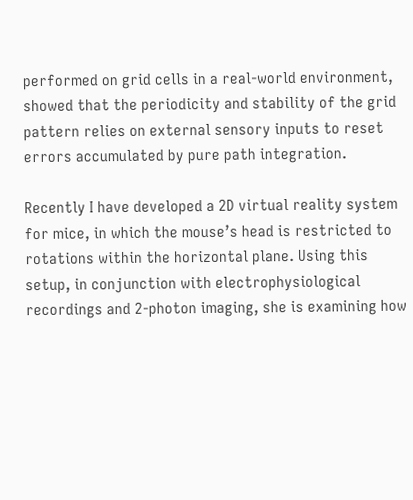performed on grid cells in a real-world environment, showed that the periodicity and stability of the grid pattern relies on external sensory inputs to reset errors accumulated by pure path integration.

Recently I have developed a 2D virtual reality system for mice, in which the mouse’s head is restricted to rotations within the horizontal plane. Using this setup, in conjunction with electrophysiological recordings and 2-photon imaging, she is examining how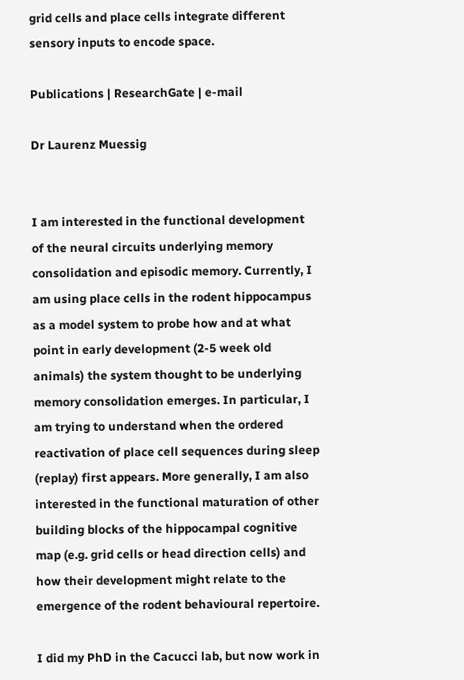grid cells and place cells integrate different sensory inputs to encode space.

Publications | ResearchGate | e-mail

Dr Laurenz Muessig


I am interested in the functional development of the neural circuits underlying memory consolidation and episodic memory. Currently, I am using place cells in the rodent hippocampus as a model system to probe how and at what point in early development (2-5 week old animals) the system thought to be underlying memory consolidation emerges. In particular, I am trying to understand when the ordered reactivation of place cell sequences during sleep (replay) first appears. More generally, I am also interested in the functional maturation of other building blocks of the hippocampal cognitive map (e.g. grid cells or head direction cells) and how their development might relate to the emergence of the rodent behavioural repertoire.

I did my PhD in the Cacucci lab, but now work in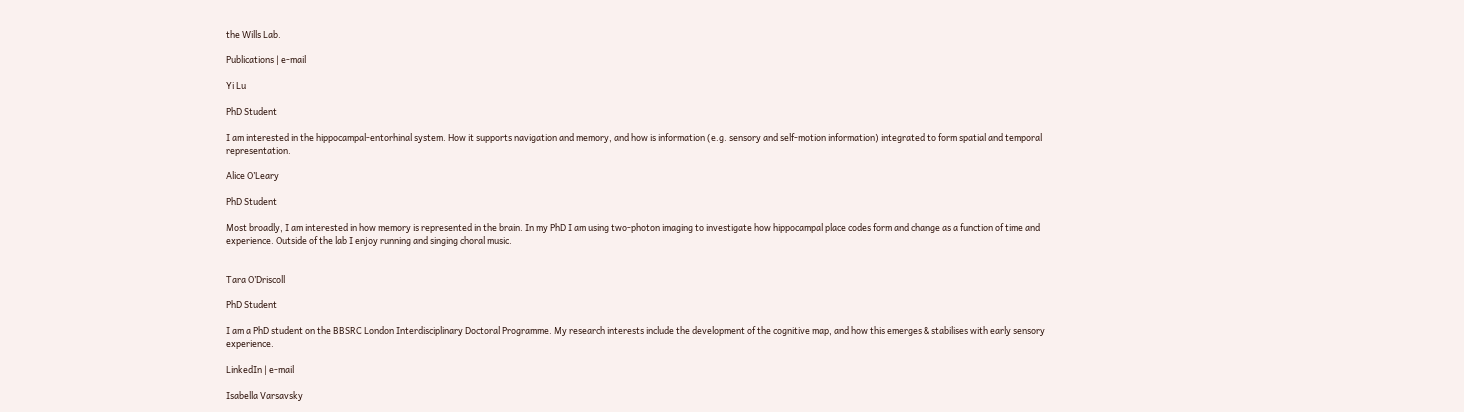the Wills Lab.

Publications | e-mail

Yi Lu

PhD Student

I am interested in the hippocampal-entorhinal system. How it supports navigation and memory, and how is information (e.g. sensory and self-motion information) integrated to form spatial and temporal representation.

Alice O’Leary

PhD Student

Most broadly, I am interested in how memory is represented in the brain. In my PhD I am using two-photon imaging to investigate how hippocampal place codes form and change as a function of time and experience. Outside of the lab I enjoy running and singing choral music.


Tara O’Driscoll

PhD Student

I am a PhD student on the BBSRC London Interdisciplinary Doctoral Programme. My research interests include the development of the cognitive map, and how this emerges & stabilises with early sensory experience.

LinkedIn | e-mail

Isabella Varsavsky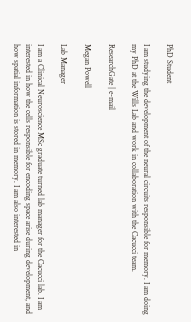PhD Student

I am studying the development of the neural circuits responsible for memory. I am doing my PhD at the Wills Lab and work in collaboration with the Cacucci team.

ResearchGate | e-mail

Megan Powell

Lab Manager

I am a Clinical Neuroscience MSc graduate turned lab manager for the Cacucci lab. I am interested in how the cells responsible for encoding space arise during development, and how spatial information is stored in memory. I am also interested in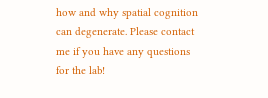how and why spatial cognition can degenerate. Please contact me if you have any questions for the lab!